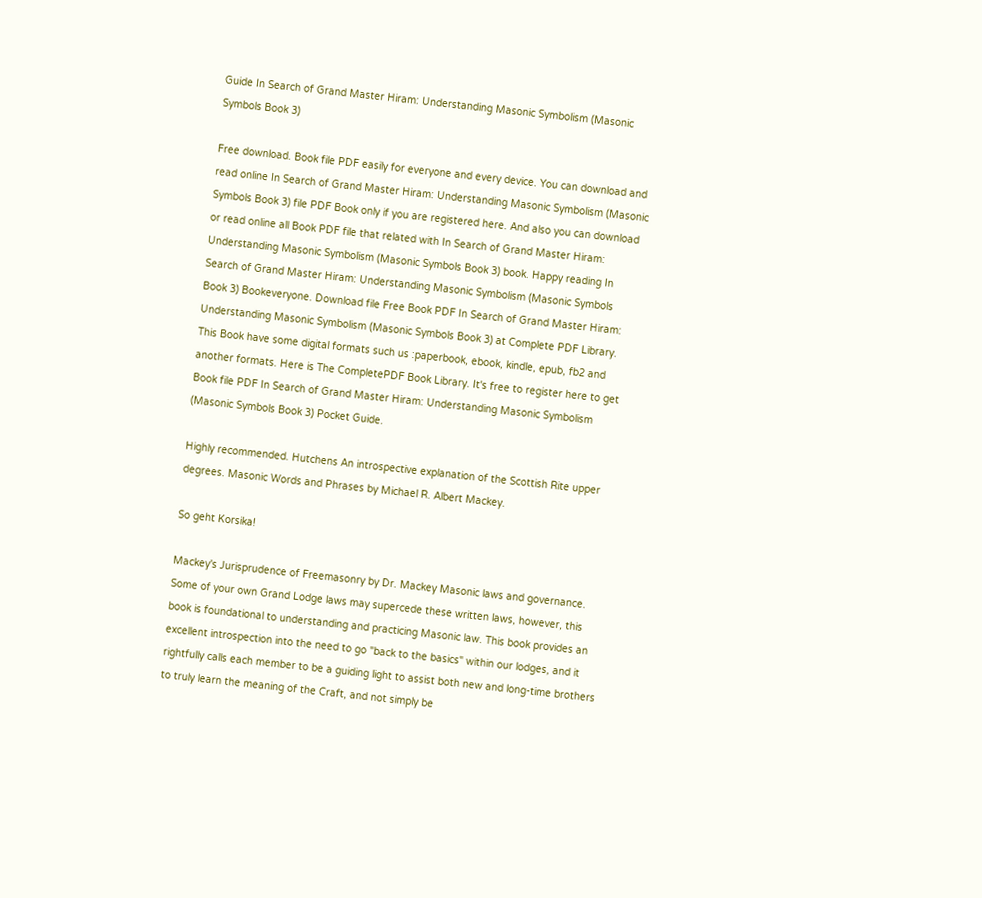Guide In Search of Grand Master Hiram: Understanding Masonic Symbolism (Masonic Symbols Book 3)

Free download. Book file PDF easily for everyone and every device. You can download and read online In Search of Grand Master Hiram: Understanding Masonic Symbolism (Masonic Symbols Book 3) file PDF Book only if you are registered here. And also you can download or read online all Book PDF file that related with In Search of Grand Master Hiram: Understanding Masonic Symbolism (Masonic Symbols Book 3) book. Happy reading In Search of Grand Master Hiram: Understanding Masonic Symbolism (Masonic Symbols Book 3) Bookeveryone. Download file Free Book PDF In Search of Grand Master Hiram: Understanding Masonic Symbolism (Masonic Symbols Book 3) at Complete PDF Library. This Book have some digital formats such us :paperbook, ebook, kindle, epub, fb2 and another formats. Here is The CompletePDF Book Library. It's free to register here to get Book file PDF In Search of Grand Master Hiram: Understanding Masonic Symbolism (Masonic Symbols Book 3) Pocket Guide.

Highly recommended. Hutchens An introspective explanation of the Scottish Rite upper degrees. Masonic Words and Phrases by Michael R. Albert Mackey.

So geht Korsika!

Mackey's Jurisprudence of Freemasonry by Dr. Mackey Masonic laws and governance. Some of your own Grand Lodge laws may supercede these written laws, however, this book is foundational to understanding and practicing Masonic law. This book provides an excellent introspection into the need to go "back to the basics" within our lodges, and it rightfully calls each member to be a guiding light to assist both new and long-time brothers to truly learn the meaning of the Craft, and not simply be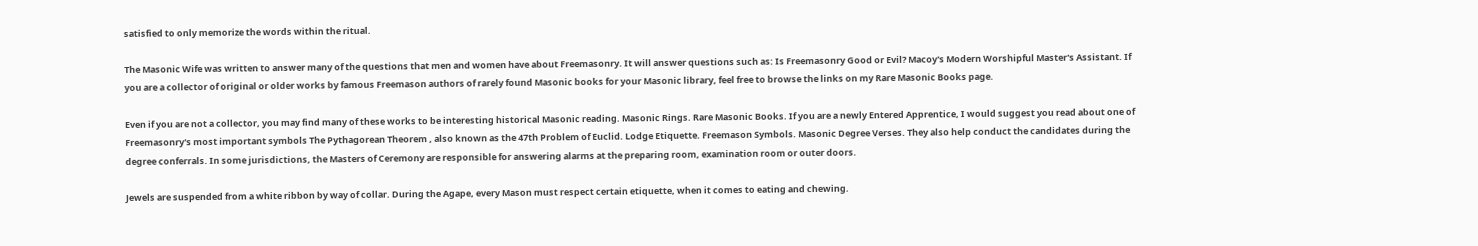satisfied to only memorize the words within the ritual.

The Masonic Wife was written to answer many of the questions that men and women have about Freemasonry. It will answer questions such as: Is Freemasonry Good or Evil? Macoy's Modern Worshipful Master's Assistant. If you are a collector of original or older works by famous Freemason authors of rarely found Masonic books for your Masonic library, feel free to browse the links on my Rare Masonic Books page.

Even if you are not a collector, you may find many of these works to be interesting historical Masonic reading. Masonic Rings. Rare Masonic Books. If you are a newly Entered Apprentice, I would suggest you read about one of Freemasonry's most important symbols The Pythagorean Theorem , also known as the 47th Problem of Euclid. Lodge Etiquette. Freemason Symbols. Masonic Degree Verses. They also help conduct the candidates during the degree conferrals. In some jurisdictions, the Masters of Ceremony are responsible for answering alarms at the preparing room, examination room or outer doors.

Jewels are suspended from a white ribbon by way of collar. During the Agape, every Mason must respect certain etiquette, when it comes to eating and chewing.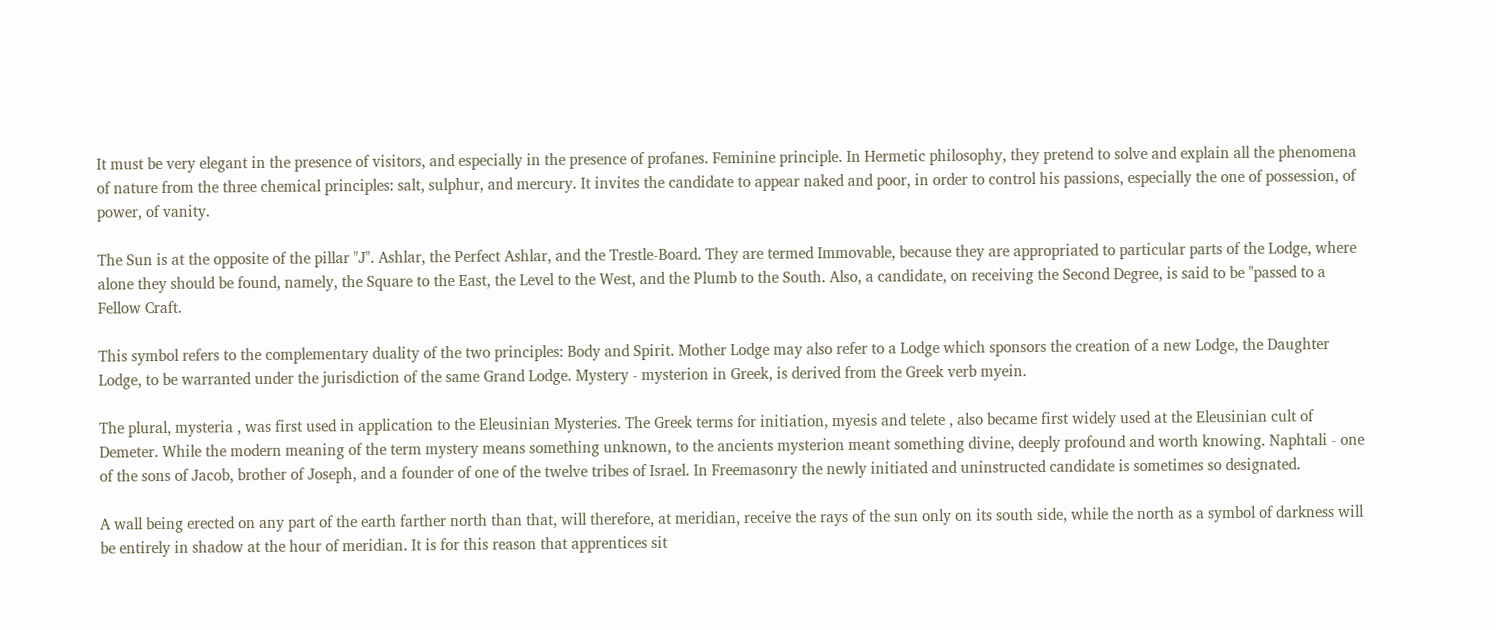It must be very elegant in the presence of visitors, and especially in the presence of profanes. Feminine principle. In Hermetic philosophy, they pretend to solve and explain all the phenomena of nature from the three chemical principles: salt, sulphur, and mercury. It invites the candidate to appear naked and poor, in order to control his passions, especially the one of possession, of power, of vanity.

The Sun is at the opposite of the pillar "J". Ashlar, the Perfect Ashlar, and the Trestle-Board. They are termed Immovable, because they are appropriated to particular parts of the Lodge, where alone they should be found, namely, the Square to the East, the Level to the West, and the Plumb to the South. Also, a candidate, on receiving the Second Degree, is said to be "passed to a Fellow Craft.

This symbol refers to the complementary duality of the two principles: Body and Spirit. Mother Lodge may also refer to a Lodge which sponsors the creation of a new Lodge, the Daughter Lodge, to be warranted under the jurisdiction of the same Grand Lodge. Mystery - mysterion in Greek, is derived from the Greek verb myein.

The plural, mysteria , was first used in application to the Eleusinian Mysteries. The Greek terms for initiation, myesis and telete , also became first widely used at the Eleusinian cult of Demeter. While the modern meaning of the term mystery means something unknown, to the ancients mysterion meant something divine, deeply profound and worth knowing. Naphtali - one of the sons of Jacob, brother of Joseph, and a founder of one of the twelve tribes of Israel. In Freemasonry the newly initiated and uninstructed candidate is sometimes so designated.

A wall being erected on any part of the earth farther north than that, will therefore, at meridian, receive the rays of the sun only on its south side, while the north as a symbol of darkness will be entirely in shadow at the hour of meridian. It is for this reason that apprentices sit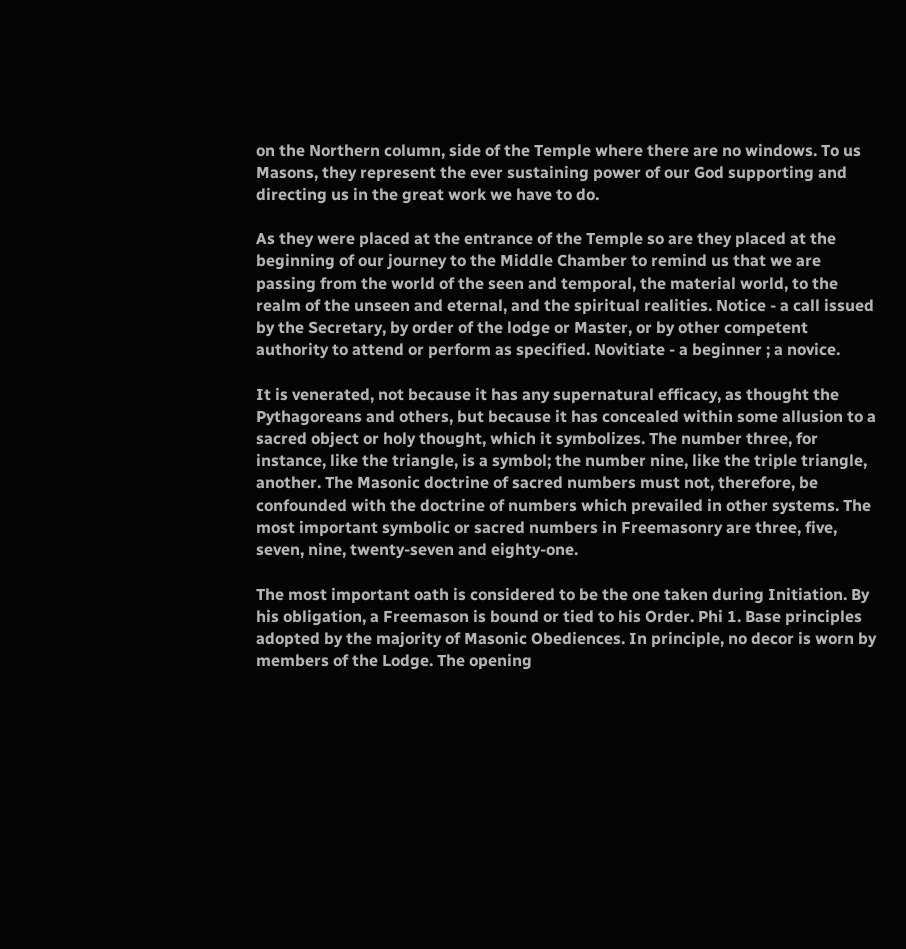on the Northern column, side of the Temple where there are no windows. To us Masons, they represent the ever sustaining power of our God supporting and directing us in the great work we have to do.

As they were placed at the entrance of the Temple so are they placed at the beginning of our journey to the Middle Chamber to remind us that we are passing from the world of the seen and temporal, the material world, to the realm of the unseen and eternal, and the spiritual realities. Notice - a call issued by the Secretary, by order of the lodge or Master, or by other competent authority to attend or perform as specified. Novitiate - a beginner ; a novice.

It is venerated, not because it has any supernatural efficacy, as thought the Pythagoreans and others, but because it has concealed within some allusion to a sacred object or holy thought, which it symbolizes. The number three, for instance, like the triangle, is a symbol; the number nine, like the triple triangle, another. The Masonic doctrine of sacred numbers must not, therefore, be confounded with the doctrine of numbers which prevailed in other systems. The most important symbolic or sacred numbers in Freemasonry are three, five, seven, nine, twenty-seven and eighty-one.

The most important oath is considered to be the one taken during Initiation. By his obligation, a Freemason is bound or tied to his Order. Phi 1. Base principles adopted by the majority of Masonic Obediences. In principle, no decor is worn by members of the Lodge. The opening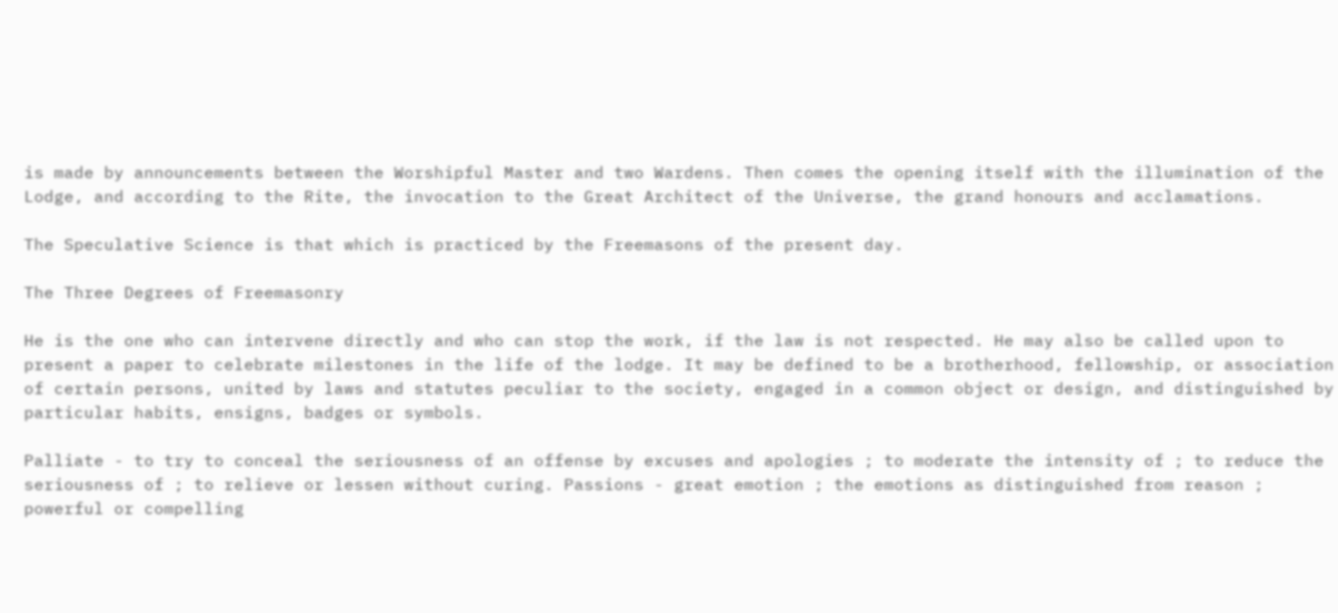is made by announcements between the Worshipful Master and two Wardens. Then comes the opening itself with the illumination of the Lodge, and according to the Rite, the invocation to the Great Architect of the Universe, the grand honours and acclamations.

The Speculative Science is that which is practiced by the Freemasons of the present day.

The Three Degrees of Freemasonry

He is the one who can intervene directly and who can stop the work, if the law is not respected. He may also be called upon to present a paper to celebrate milestones in the life of the lodge. It may be defined to be a brotherhood, fellowship, or association of certain persons, united by laws and statutes peculiar to the society, engaged in a common object or design, and distinguished by particular habits, ensigns, badges or symbols.

Palliate - to try to conceal the seriousness of an offense by excuses and apologies ; to moderate the intensity of ; to reduce the seriousness of ; to relieve or lessen without curing. Passions - great emotion ; the emotions as distinguished from reason ; powerful or compelling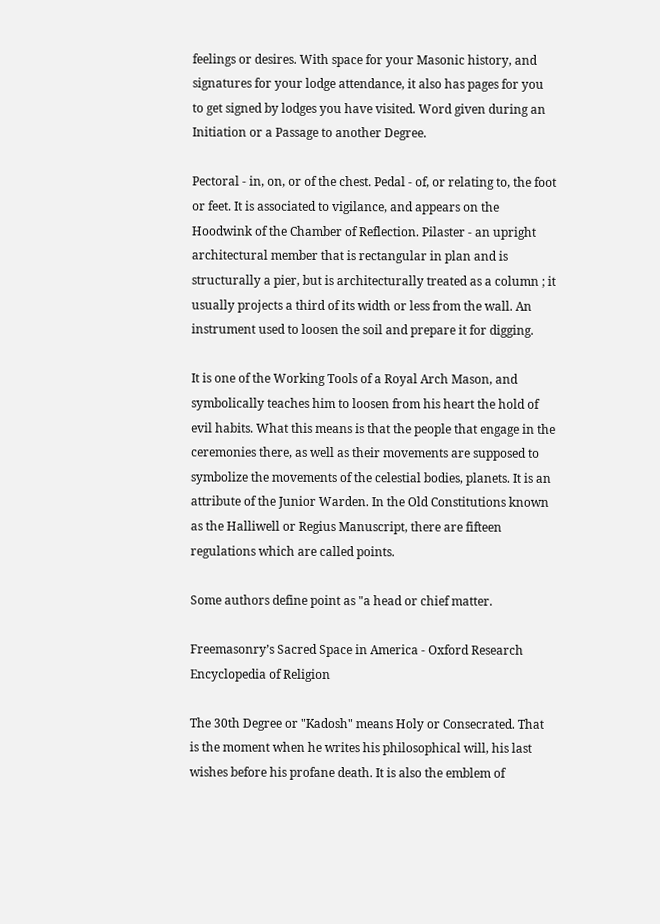feelings or desires. With space for your Masonic history, and signatures for your lodge attendance, it also has pages for you to get signed by lodges you have visited. Word given during an Initiation or a Passage to another Degree.

Pectoral - in, on, or of the chest. Pedal - of, or relating to, the foot or feet. It is associated to vigilance, and appears on the Hoodwink of the Chamber of Reflection. Pilaster - an upright architectural member that is rectangular in plan and is structurally a pier, but is architecturally treated as a column ; it usually projects a third of its width or less from the wall. An instrument used to loosen the soil and prepare it for digging.

It is one of the Working Tools of a Royal Arch Mason, and symbolically teaches him to loosen from his heart the hold of evil habits. What this means is that the people that engage in the ceremonies there, as well as their movements are supposed to symbolize the movements of the celestial bodies, planets. It is an attribute of the Junior Warden. In the Old Constitutions known as the Halliwell or Regius Manuscript, there are fifteen regulations which are called points.

Some authors define point as "a head or chief matter.

Freemasonry’s Sacred Space in America - Oxford Research Encyclopedia of Religion

The 30th Degree or "Kadosh" means Holy or Consecrated. That is the moment when he writes his philosophical will, his last wishes before his profane death. It is also the emblem of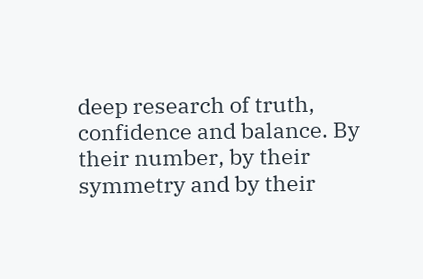deep research of truth, confidence and balance. By their number, by their symmetry and by their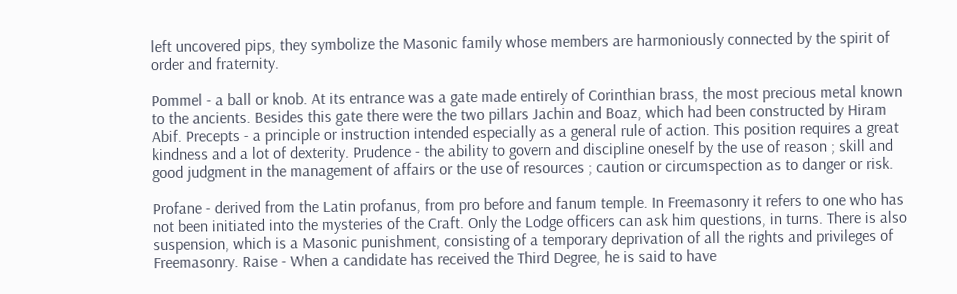left uncovered pips, they symbolize the Masonic family whose members are harmoniously connected by the spirit of order and fraternity.

Pommel - a ball or knob. At its entrance was a gate made entirely of Corinthian brass, the most precious metal known to the ancients. Besides this gate there were the two pillars Jachin and Boaz, which had been constructed by Hiram Abif. Precepts - a principle or instruction intended especially as a general rule of action. This position requires a great kindness and a lot of dexterity. Prudence - the ability to govern and discipline oneself by the use of reason ; skill and good judgment in the management of affairs or the use of resources ; caution or circumspection as to danger or risk.

Profane - derived from the Latin profanus, from pro before and fanum temple. In Freemasonry it refers to one who has not been initiated into the mysteries of the Craft. Only the Lodge officers can ask him questions, in turns. There is also suspension, which is a Masonic punishment, consisting of a temporary deprivation of all the rights and privileges of Freemasonry. Raise - When a candidate has received the Third Degree, he is said to have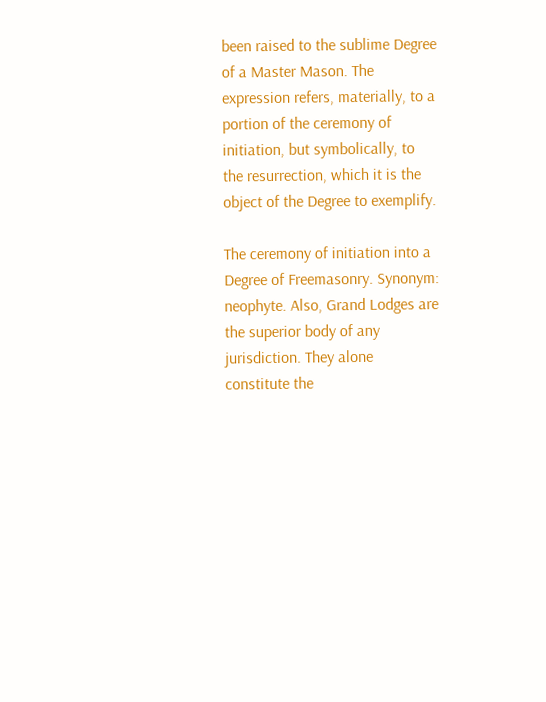been raised to the sublime Degree of a Master Mason. The expression refers, materially, to a portion of the ceremony of initiation, but symbolically, to the resurrection, which it is the object of the Degree to exemplify.

The ceremony of initiation into a Degree of Freemasonry. Synonym: neophyte. Also, Grand Lodges are the superior body of any jurisdiction. They alone constitute the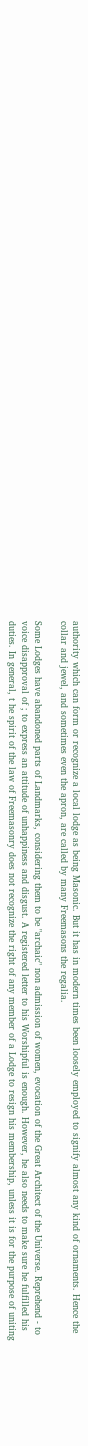authority which can form or recognize a local lodge as being Masonic. But it has in modern times been loosely employed to signify almost any kind of ornaments. Hence the collar and jewel, and sometimes even the apron, are called by many Freemasons the regalia.

Some Lodges have abandoned parts of Landmarks, considering them to be "archaic" non admission of women, evocation of the Great Architect of the Universe. Reprehend - to voice disapproval of ; to express an attitude of unhappiness and disgust. A registered letter to his Worshipful is enough. However, he also needs to make sure he fulfilled his duties. In general, t he spirit of the law of Freemasonry does not recognize the right of any member of a Lodge to resign his membership, unless it is for the purpose of uniting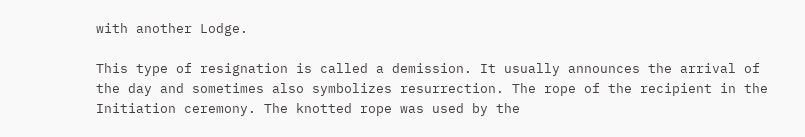with another Lodge.

This type of resignation is called a demission. It usually announces the arrival of the day and sometimes also symbolizes resurrection. The rope of the recipient in the Initiation ceremony. The knotted rope was used by the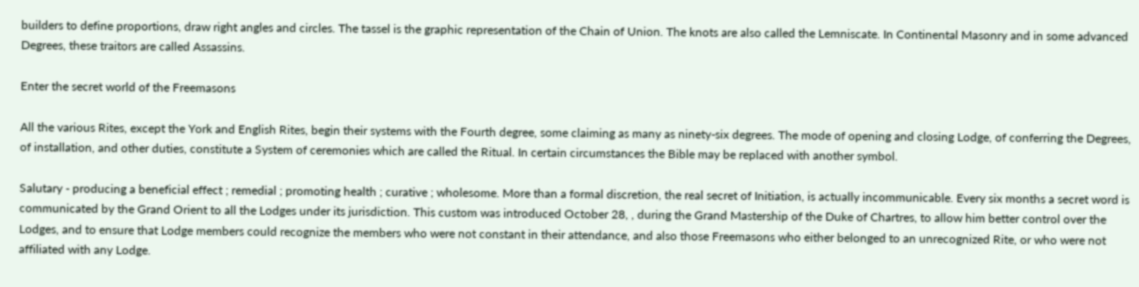builders to define proportions, draw right angles and circles. The tassel is the graphic representation of the Chain of Union. The knots are also called the Lemniscate. In Continental Masonry and in some advanced Degrees, these traitors are called Assassins.

Enter the secret world of the Freemasons

All the various Rites, except the York and English Rites, begin their systems with the Fourth degree, some claiming as many as ninety-six degrees. The mode of opening and closing Lodge, of conferring the Degrees, of installation, and other duties, constitute a System of ceremonies which are called the Ritual. In certain circumstances the Bible may be replaced with another symbol.

Salutary - producing a beneficial effect ; remedial ; promoting health ; curative ; wholesome. More than a formal discretion, the real secret of Initiation, is actually incommunicable. Every six months a secret word is communicated by the Grand Orient to all the Lodges under its jurisdiction. This custom was introduced October 28, , during the Grand Mastership of the Duke of Chartres, to allow him better control over the Lodges, and to ensure that Lodge members could recognize the members who were not constant in their attendance, and also those Freemasons who either belonged to an unrecognized Rite, or who were not affiliated with any Lodge.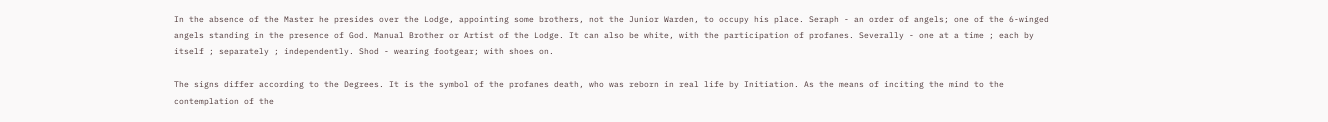In the absence of the Master he presides over the Lodge, appointing some brothers, not the Junior Warden, to occupy his place. Seraph - an order of angels; one of the 6-winged angels standing in the presence of God. Manual Brother or Artist of the Lodge. It can also be white, with the participation of profanes. Severally - one at a time ; each by itself ; separately ; independently. Shod - wearing footgear; with shoes on.

The signs differ according to the Degrees. It is the symbol of the profanes death, who was reborn in real life by Initiation. As the means of inciting the mind to the contemplation of the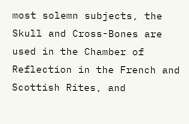most solemn subjects, the Skull and Cross-Bones are used in the Chamber of Reflection in the French and Scottish Rites, and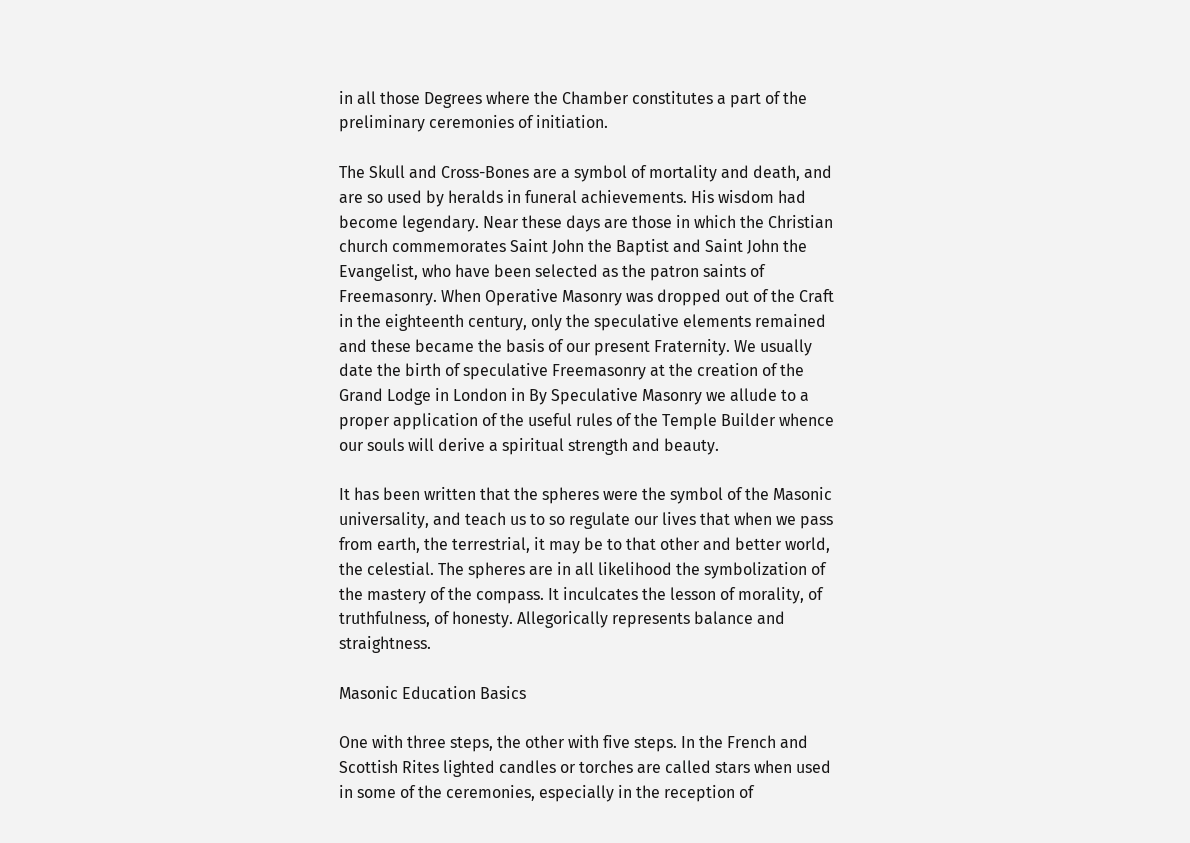in all those Degrees where the Chamber constitutes a part of the preliminary ceremonies of initiation.

The Skull and Cross-Bones are a symbol of mortality and death, and are so used by heralds in funeral achievements. His wisdom had become legendary. Near these days are those in which the Christian church commemorates Saint John the Baptist and Saint John the Evangelist, who have been selected as the patron saints of Freemasonry. When Operative Masonry was dropped out of the Craft in the eighteenth century, only the speculative elements remained and these became the basis of our present Fraternity. We usually date the birth of speculative Freemasonry at the creation of the Grand Lodge in London in By Speculative Masonry we allude to a proper application of the useful rules of the Temple Builder whence our souls will derive a spiritual strength and beauty.

It has been written that the spheres were the symbol of the Masonic universality, and teach us to so regulate our lives that when we pass from earth, the terrestrial, it may be to that other and better world, the celestial. The spheres are in all likelihood the symbolization of the mastery of the compass. It inculcates the lesson of morality, of truthfulness, of honesty. Allegorically represents balance and straightness.

Masonic Education Basics

One with three steps, the other with five steps. In the French and Scottish Rites lighted candles or torches are called stars when used in some of the ceremonies, especially in the reception of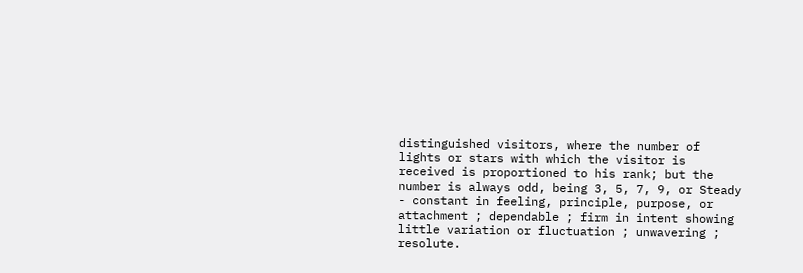distinguished visitors, where the number of lights or stars with which the visitor is received is proportioned to his rank; but the number is always odd, being 3, 5, 7, 9, or Steady - constant in feeling, principle, purpose, or attachment ; dependable ; firm in intent showing little variation or fluctuation ; unwavering ; resolute.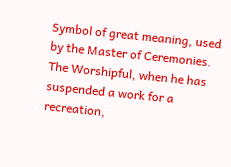Symbol of great meaning, used by the Master of Ceremonies. The Worshipful, when he has suspended a work for a recreation,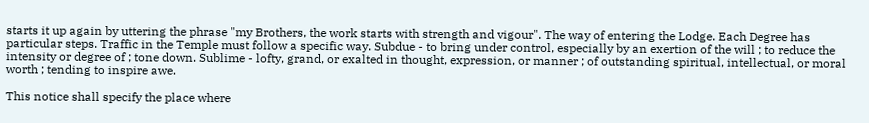starts it up again by uttering the phrase "my Brothers, the work starts with strength and vigour". The way of entering the Lodge. Each Degree has particular steps. Traffic in the Temple must follow a specific way. Subdue - to bring under control, especially by an exertion of the will ; to reduce the intensity or degree of ; tone down. Sublime - lofty, grand, or exalted in thought, expression, or manner ; of outstanding spiritual, intellectual, or moral worth ; tending to inspire awe.

This notice shall specify the place where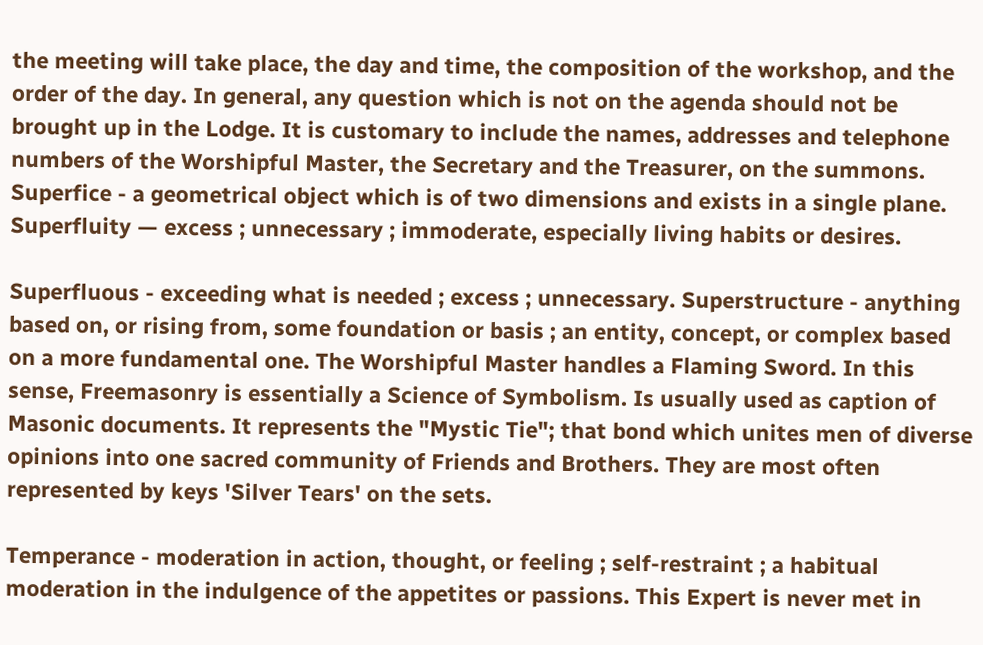the meeting will take place, the day and time, the composition of the workshop, and the order of the day. In general, any question which is not on the agenda should not be brought up in the Lodge. It is customary to include the names, addresses and telephone numbers of the Worshipful Master, the Secretary and the Treasurer, on the summons. Superfice - a geometrical object which is of two dimensions and exists in a single plane. Superfluity — excess ; unnecessary ; immoderate, especially living habits or desires.

Superfluous - exceeding what is needed ; excess ; unnecessary. Superstructure - anything based on, or rising from, some foundation or basis ; an entity, concept, or complex based on a more fundamental one. The Worshipful Master handles a Flaming Sword. In this sense, Freemasonry is essentially a Science of Symbolism. Is usually used as caption of Masonic documents. It represents the "Mystic Tie"; that bond which unites men of diverse opinions into one sacred community of Friends and Brothers. They are most often represented by keys 'Silver Tears' on the sets.

Temperance - moderation in action, thought, or feeling ; self-restraint ; a habitual moderation in the indulgence of the appetites or passions. This Expert is never met in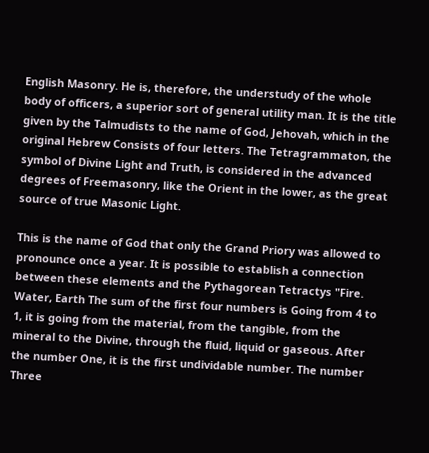English Masonry. He is, therefore, the understudy of the whole body of officers, a superior sort of general utility man. It is the title given by the Talmudists to the name of God, Jehovah, which in the original Hebrew Consists of four letters. The Tetragrammaton, the symbol of Divine Light and Truth, is considered in the advanced degrees of Freemasonry, like the Orient in the lower, as the great source of true Masonic Light.

This is the name of God that only the Grand Priory was allowed to pronounce once a year. It is possible to establish a connection between these elements and the Pythagorean Tetractys "Fire. Water, Earth The sum of the first four numbers is Going from 4 to 1, it is going from the material, from the tangible, from the mineral to the Divine, through the fluid, liquid or gaseous. After the number One, it is the first undividable number. The number Three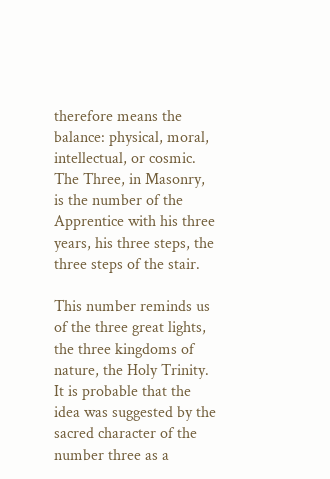therefore means the balance: physical, moral, intellectual, or cosmic. The Three, in Masonry, is the number of the Apprentice with his three years, his three steps, the three steps of the stair.

This number reminds us of the three great lights, the three kingdoms of nature, the Holy Trinity. It is probable that the idea was suggested by the sacred character of the number three as a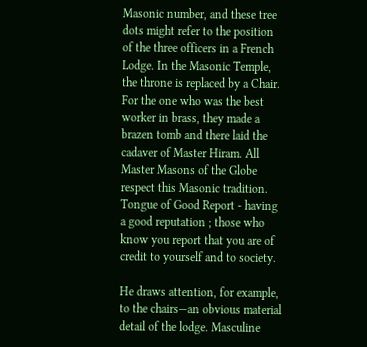Masonic number, and these tree dots might refer to the position of the three officers in a French Lodge. In the Masonic Temple, the throne is replaced by a Chair. For the one who was the best worker in brass, they made a brazen tomb and there laid the cadaver of Master Hiram. All Master Masons of the Globe respect this Masonic tradition. Tongue of Good Report - having a good reputation ; those who know you report that you are of credit to yourself and to society.

He draws attention, for example, to the chairs—an obvious material detail of the lodge. Masculine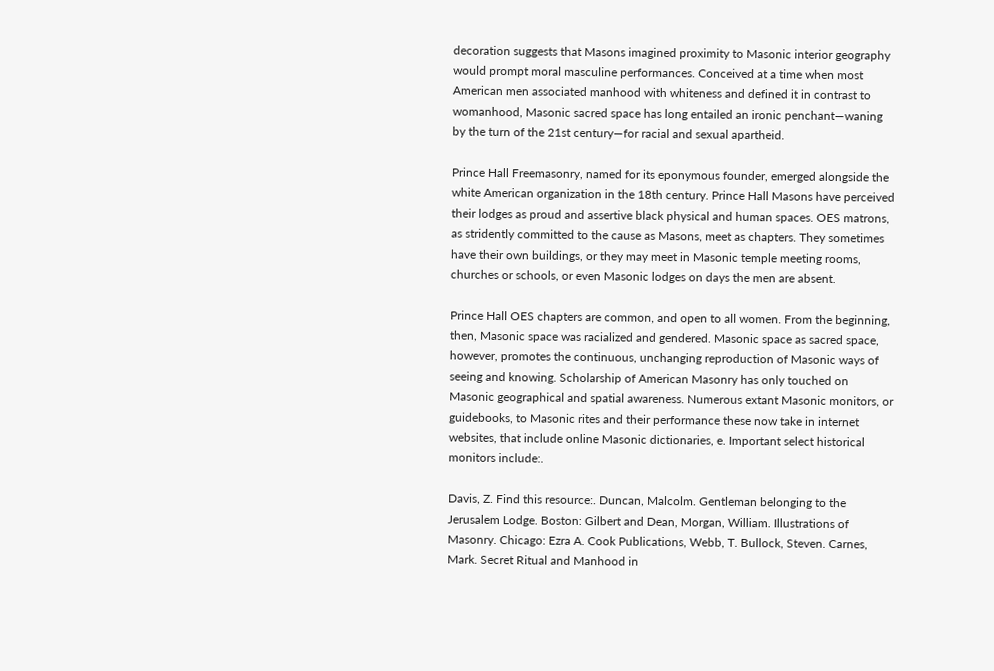decoration suggests that Masons imagined proximity to Masonic interior geography would prompt moral masculine performances. Conceived at a time when most American men associated manhood with whiteness and defined it in contrast to womanhood, Masonic sacred space has long entailed an ironic penchant—waning by the turn of the 21st century—for racial and sexual apartheid.

Prince Hall Freemasonry, named for its eponymous founder, emerged alongside the white American organization in the 18th century. Prince Hall Masons have perceived their lodges as proud and assertive black physical and human spaces. OES matrons, as stridently committed to the cause as Masons, meet as chapters. They sometimes have their own buildings, or they may meet in Masonic temple meeting rooms, churches or schools, or even Masonic lodges on days the men are absent.

Prince Hall OES chapters are common, and open to all women. From the beginning, then, Masonic space was racialized and gendered. Masonic space as sacred space, however, promotes the continuous, unchanging reproduction of Masonic ways of seeing and knowing. Scholarship of American Masonry has only touched on Masonic geographical and spatial awareness. Numerous extant Masonic monitors, or guidebooks, to Masonic rites and their performance these now take in internet websites, that include online Masonic dictionaries, e. Important select historical monitors include:.

Davis, Z. Find this resource:. Duncan, Malcolm. Gentleman belonging to the Jerusalem Lodge. Boston: Gilbert and Dean, Morgan, William. Illustrations of Masonry. Chicago: Ezra A. Cook Publications, Webb, T. Bullock, Steven. Carnes, Mark. Secret Ritual and Manhood in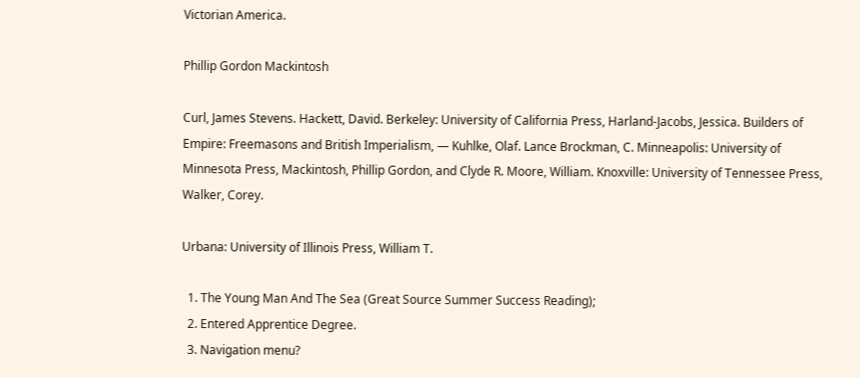Victorian America.

Phillip Gordon Mackintosh

Curl, James Stevens. Hackett, David. Berkeley: University of California Press, Harland-Jacobs, Jessica. Builders of Empire: Freemasons and British Imperialism, — Kuhlke, Olaf. Lance Brockman, C. Minneapolis: University of Minnesota Press, Mackintosh, Phillip Gordon, and Clyde R. Moore, William. Knoxville: University of Tennessee Press, Walker, Corey.

Urbana: University of Illinois Press, William T.

  1. The Young Man And The Sea (Great Source Summer Success Reading);
  2. Entered Apprentice Degree.
  3. Navigation menu?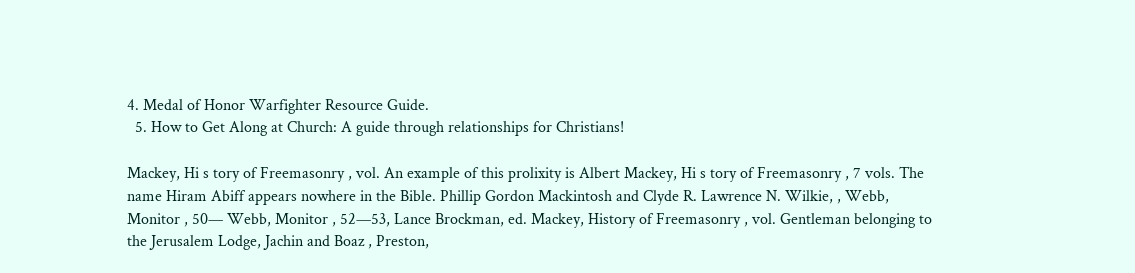4. Medal of Honor Warfighter Resource Guide.
  5. How to Get Along at Church: A guide through relationships for Christians!

Mackey, Hi s tory of Freemasonry , vol. An example of this prolixity is Albert Mackey, Hi s tory of Freemasonry , 7 vols. The name Hiram Abiff appears nowhere in the Bible. Phillip Gordon Mackintosh and Clyde R. Lawrence N. Wilkie, , Webb, Monitor , 50— Webb, Monitor , 52—53, Lance Brockman, ed. Mackey, History of Freemasonry , vol. Gentleman belonging to the Jerusalem Lodge, Jachin and Boaz , Preston,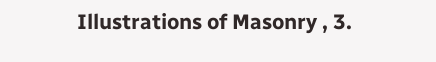Illustrations of Masonry , 3.